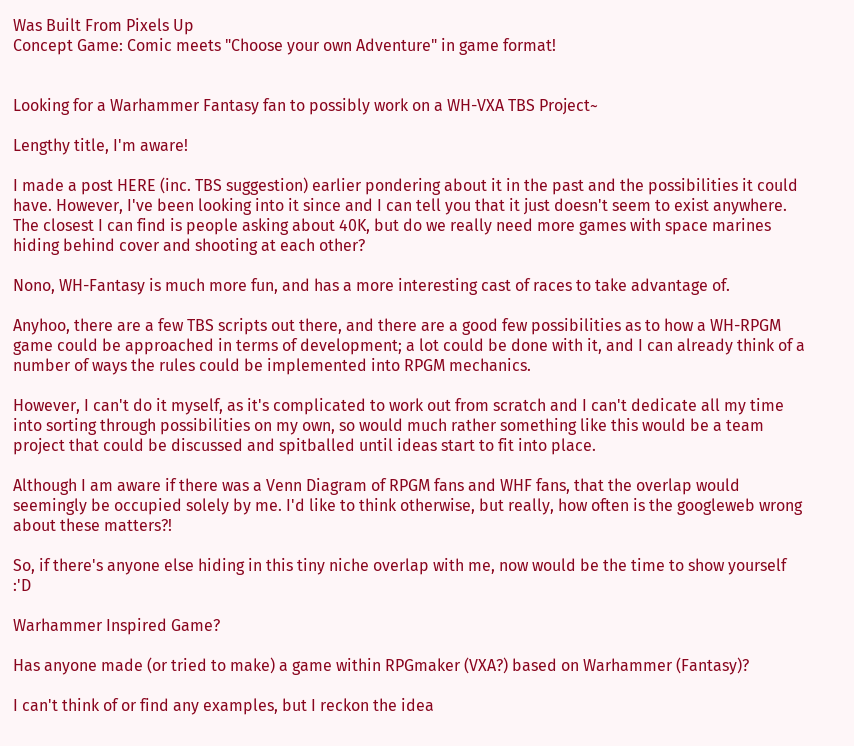Was Built From Pixels Up
Concept Game: Comic meets "Choose your own Adventure" in game format!


Looking for a Warhammer Fantasy fan to possibly work on a WH-VXA TBS Project~

Lengthy title, I'm aware!

I made a post HERE (inc. TBS suggestion) earlier pondering about it in the past and the possibilities it could have. However, I've been looking into it since and I can tell you that it just doesn't seem to exist anywhere. The closest I can find is people asking about 40K, but do we really need more games with space marines hiding behind cover and shooting at each other?

Nono, WH-Fantasy is much more fun, and has a more interesting cast of races to take advantage of.

Anyhoo, there are a few TBS scripts out there, and there are a good few possibilities as to how a WH-RPGM game could be approached in terms of development; a lot could be done with it, and I can already think of a number of ways the rules could be implemented into RPGM mechanics.

However, I can't do it myself, as it's complicated to work out from scratch and I can't dedicate all my time into sorting through possibilities on my own, so would much rather something like this would be a team project that could be discussed and spitballed until ideas start to fit into place.

Although I am aware if there was a Venn Diagram of RPGM fans and WHF fans, that the overlap would seemingly be occupied solely by me. I'd like to think otherwise, but really, how often is the googleweb wrong about these matters?!

So, if there's anyone else hiding in this tiny niche overlap with me, now would be the time to show yourself :'D

Warhammer Inspired Game?

Has anyone made (or tried to make) a game within RPGmaker (VXA?) based on Warhammer (Fantasy)?

I can't think of or find any examples, but I reckon the idea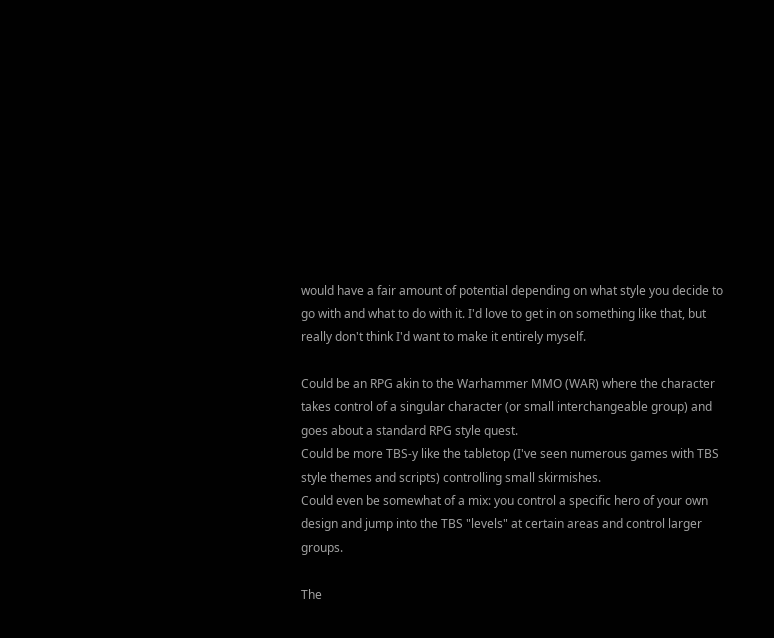would have a fair amount of potential depending on what style you decide to go with and what to do with it. I'd love to get in on something like that, but really don't think I'd want to make it entirely myself.

Could be an RPG akin to the Warhammer MMO (WAR) where the character takes control of a singular character (or small interchangeable group) and goes about a standard RPG style quest.
Could be more TBS-y like the tabletop (I've seen numerous games with TBS style themes and scripts) controlling small skirmishes.
Could even be somewhat of a mix: you control a specific hero of your own design and jump into the TBS "levels" at certain areas and control larger groups.

The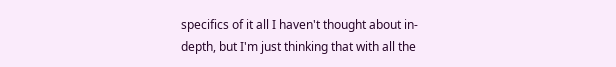specifics of it all I haven't thought about in-depth, but I'm just thinking that with all the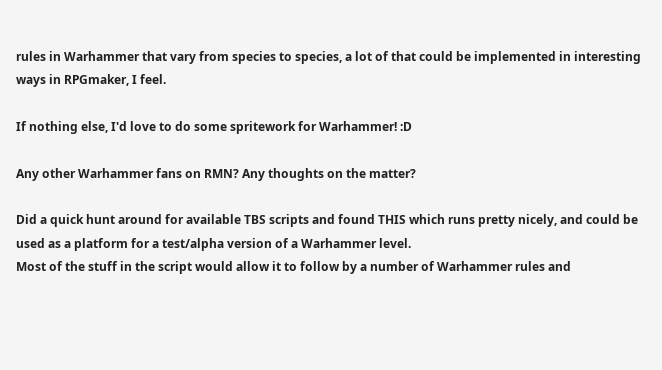rules in Warhammer that vary from species to species, a lot of that could be implemented in interesting ways in RPGmaker, I feel.

If nothing else, I'd love to do some spritework for Warhammer! :D

Any other Warhammer fans on RMN? Any thoughts on the matter?

Did a quick hunt around for available TBS scripts and found THIS which runs pretty nicely, and could be used as a platform for a test/alpha version of a Warhammer level.
Most of the stuff in the script would allow it to follow by a number of Warhammer rules and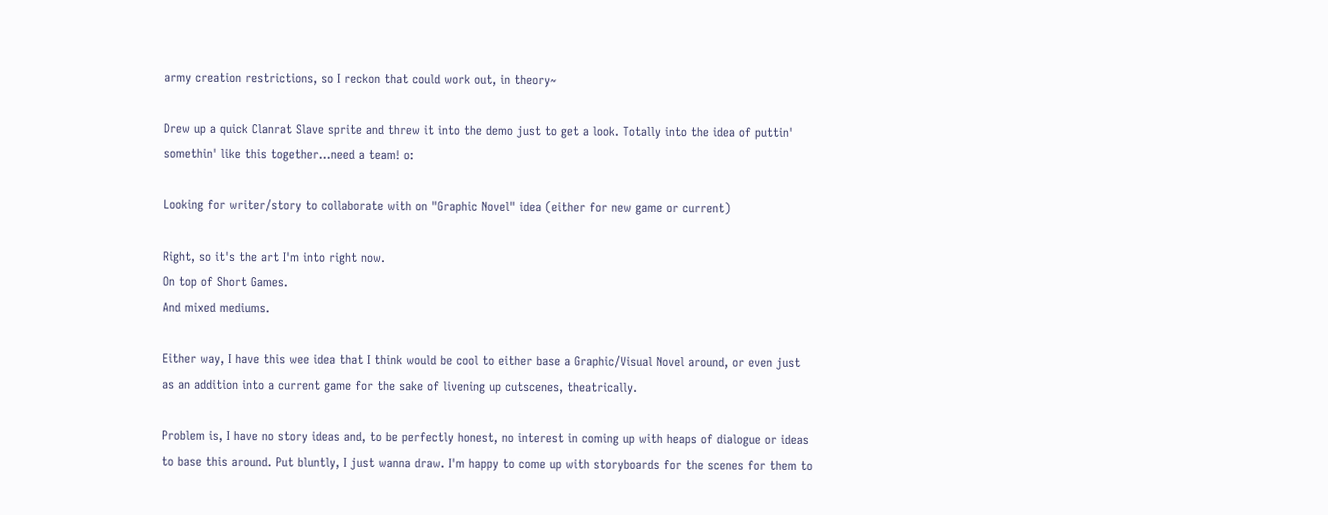army creation restrictions, so I reckon that could work out, in theory~

Drew up a quick Clanrat Slave sprite and threw it into the demo just to get a look. Totally into the idea of puttin' somethin' like this together...need a team! o:

Looking for writer/story to collaborate with on "Graphic Novel" idea (either for new game or current)

Right, so it's the art I'm into right now.
On top of Short Games.
And mixed mediums.

Either way, I have this wee idea that I think would be cool to either base a Graphic/Visual Novel around, or even just as an addition into a current game for the sake of livening up cutscenes, theatrically.

Problem is, I have no story ideas and, to be perfectly honest, no interest in coming up with heaps of dialogue or ideas to base this around. Put bluntly, I just wanna draw. I'm happy to come up with storyboards for the scenes for them to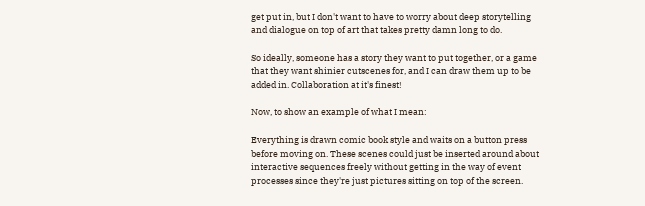get put in, but I don't want to have to worry about deep storytelling and dialogue on top of art that takes pretty damn long to do.

So ideally, someone has a story they want to put together, or a game that they want shinier cutscenes for, and I can draw them up to be added in. Collaboration at it's finest!

Now, to show an example of what I mean:

Everything is drawn comic book style and waits on a button press before moving on. These scenes could just be inserted around about interactive sequences freely without getting in the way of event processes since they're just pictures sitting on top of the screen.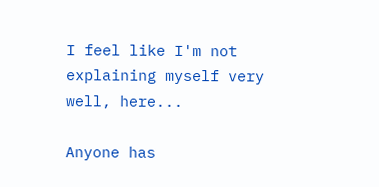I feel like I'm not explaining myself very well, here...

Anyone has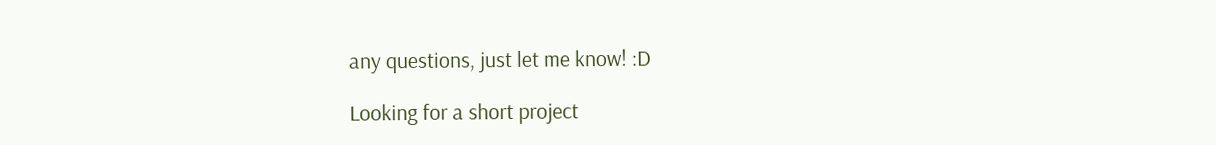any questions, just let me know! :D

Looking for a short project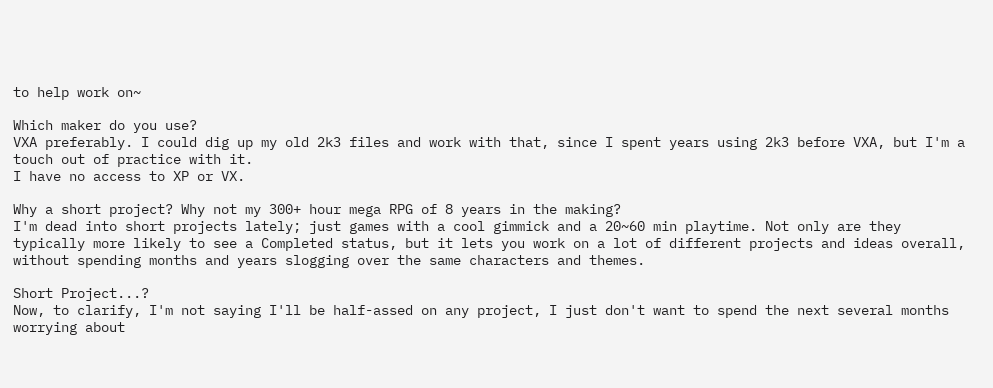to help work on~

Which maker do you use?
VXA preferably. I could dig up my old 2k3 files and work with that, since I spent years using 2k3 before VXA, but I'm a touch out of practice with it.
I have no access to XP or VX.

Why a short project? Why not my 300+ hour mega RPG of 8 years in the making?
I'm dead into short projects lately; just games with a cool gimmick and a 20~60 min playtime. Not only are they typically more likely to see a Completed status, but it lets you work on a lot of different projects and ideas overall, without spending months and years slogging over the same characters and themes.

Short Project...?
Now, to clarify, I'm not saying I'll be half-assed on any project, I just don't want to spend the next several months worrying about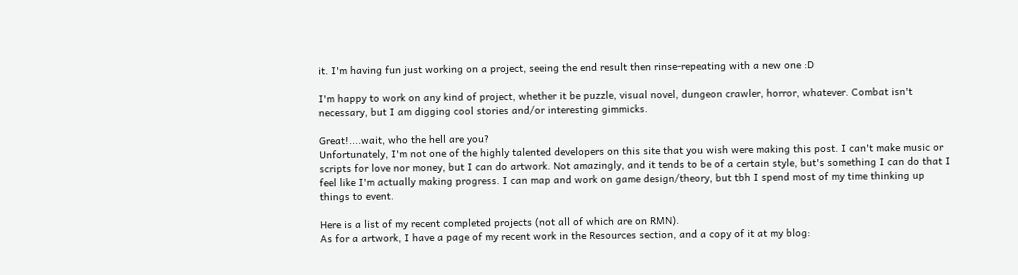it. I'm having fun just working on a project, seeing the end result then rinse-repeating with a new one :D

I'm happy to work on any kind of project, whether it be puzzle, visual novel, dungeon crawler, horror, whatever. Combat isn't necessary, but I am digging cool stories and/or interesting gimmicks.

Great!....wait, who the hell are you?
Unfortunately, I'm not one of the highly talented developers on this site that you wish were making this post. I can't make music or scripts for love nor money, but I can do artwork. Not amazingly, and it tends to be of a certain style, but's something I can do that I feel like I'm actually making progress. I can map and work on game design/theory, but tbh I spend most of my time thinking up things to event.

Here is a list of my recent completed projects (not all of which are on RMN).
As for a artwork, I have a page of my recent work in the Resources section, and a copy of it at my blog: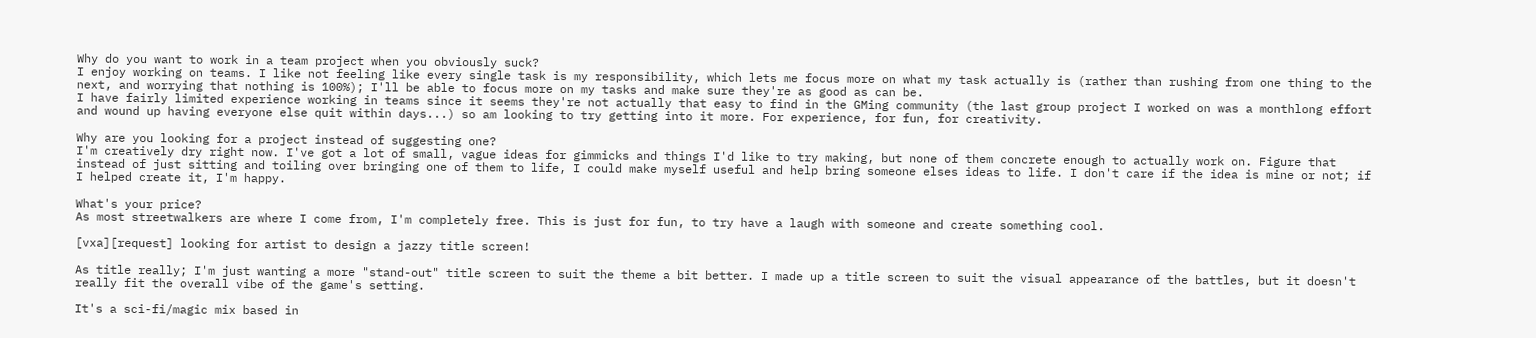Why do you want to work in a team project when you obviously suck?
I enjoy working on teams. I like not feeling like every single task is my responsibility, which lets me focus more on what my task actually is (rather than rushing from one thing to the next, and worrying that nothing is 100%); I'll be able to focus more on my tasks and make sure they're as good as can be.
I have fairly limited experience working in teams since it seems they're not actually that easy to find in the GMing community (the last group project I worked on was a monthlong effort and wound up having everyone else quit within days...) so am looking to try getting into it more. For experience, for fun, for creativity.

Why are you looking for a project instead of suggesting one?
I'm creatively dry right now. I've got a lot of small, vague ideas for gimmicks and things I'd like to try making, but none of them concrete enough to actually work on. Figure that instead of just sitting and toiling over bringing one of them to life, I could make myself useful and help bring someone elses ideas to life. I don't care if the idea is mine or not; if I helped create it, I'm happy.

What's your price?
As most streetwalkers are where I come from, I'm completely free. This is just for fun, to try have a laugh with someone and create something cool.

[vxa][request] looking for artist to design a jazzy title screen!

As title really; I'm just wanting a more "stand-out" title screen to suit the theme a bit better. I made up a title screen to suit the visual appearance of the battles, but it doesn't really fit the overall vibe of the game's setting.

It's a sci-fi/magic mix based in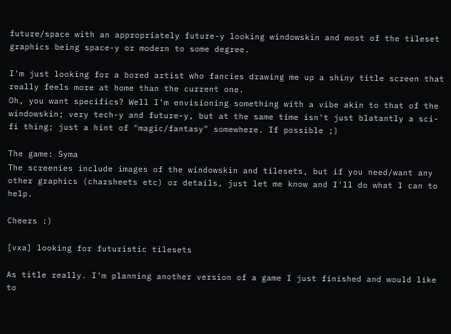future/space with an appropriately future-y looking windowskin and most of the tileset graphics being space-y or modern to some degree.

I'm just looking for a bored artist who fancies drawing me up a shiny title screen that really feels more at home than the current one.
Oh, you want specifics? Well I'm envisioning something with a vibe akin to that of the windowskin; very tech-y and future-y, but at the same time isn't just blatantly a sci-fi thing; just a hint of "magic/fantasy" somewhere. If possible ;)

The game: Syma
The screenies include images of the windowskin and tilesets, but if you need/want any other graphics (charsheets etc) or details, just let me know and I'll do what I can to help.

Cheers :)

[vxa] looking for futuristic tilesets

As title really. I'm planning another version of a game I just finished and would like to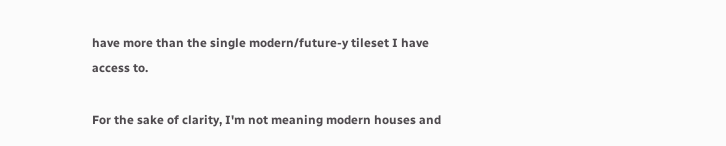have more than the single modern/future-y tileset I have access to.

For the sake of clarity, I'm not meaning modern houses and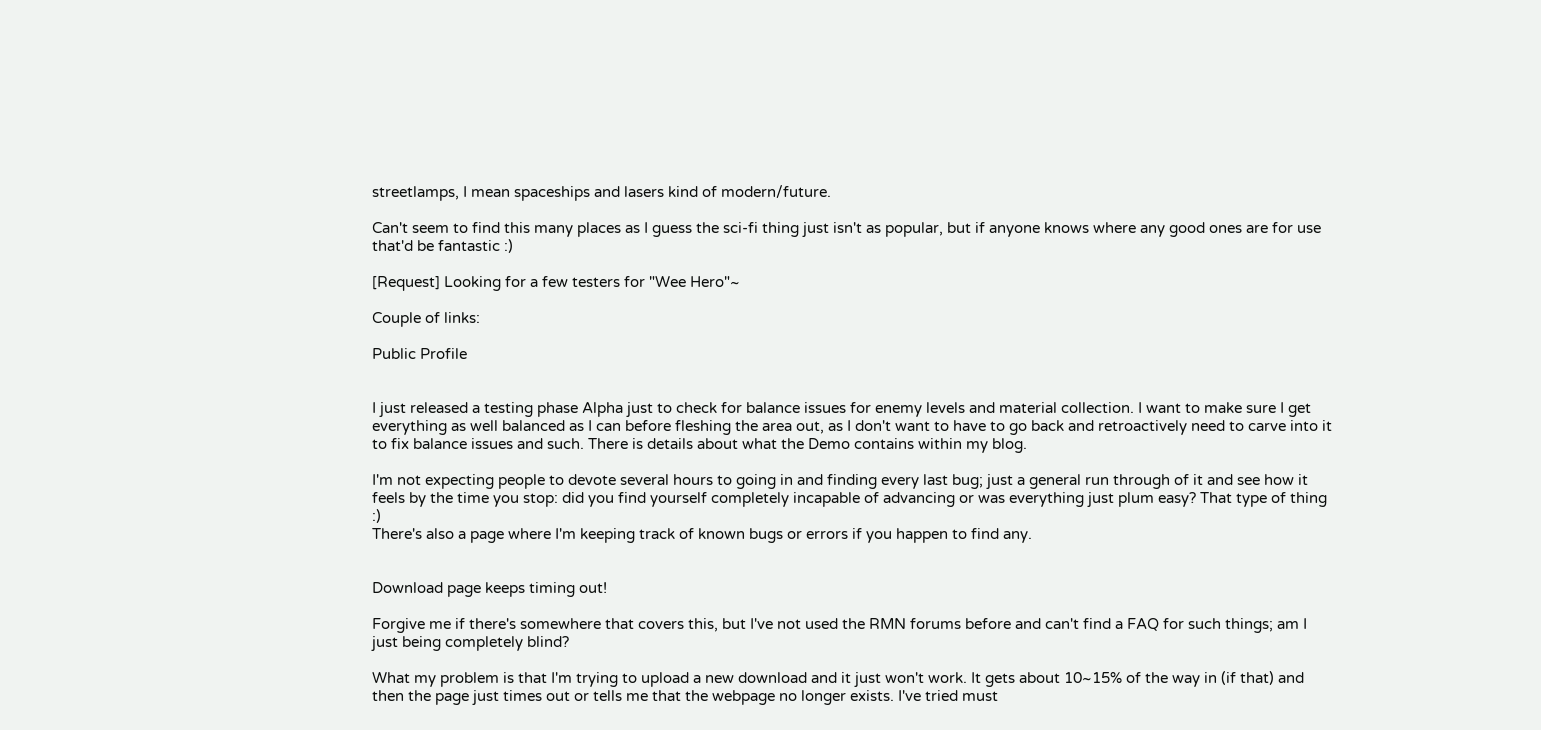streetlamps, I mean spaceships and lasers kind of modern/future.

Can't seem to find this many places as I guess the sci-fi thing just isn't as popular, but if anyone knows where any good ones are for use that'd be fantastic :)

[Request] Looking for a few testers for "Wee Hero"~

Couple of links:

Public Profile


I just released a testing phase Alpha just to check for balance issues for enemy levels and material collection. I want to make sure I get everything as well balanced as I can before fleshing the area out, as I don't want to have to go back and retroactively need to carve into it to fix balance issues and such. There is details about what the Demo contains within my blog.

I'm not expecting people to devote several hours to going in and finding every last bug; just a general run through of it and see how it feels by the time you stop: did you find yourself completely incapable of advancing or was everything just plum easy? That type of thing :)
There's also a page where I'm keeping track of known bugs or errors if you happen to find any.


Download page keeps timing out!

Forgive me if there's somewhere that covers this, but I've not used the RMN forums before and can't find a FAQ for such things; am I just being completely blind?

What my problem is that I'm trying to upload a new download and it just won't work. It gets about 10~15% of the way in (if that) and then the page just times out or tells me that the webpage no longer exists. I've tried must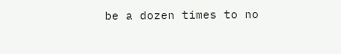be a dozen times to no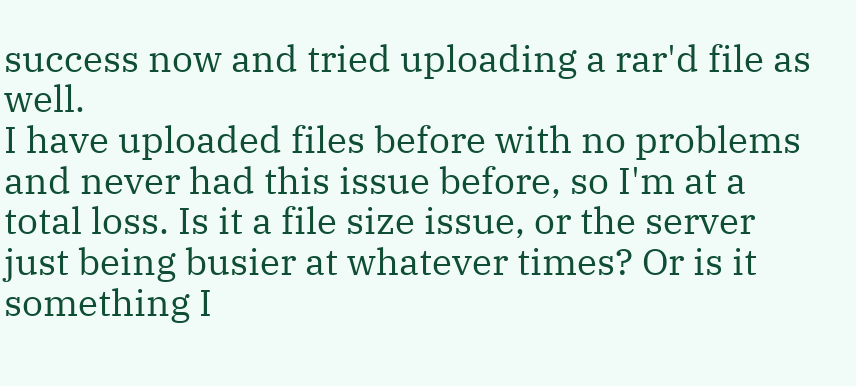success now and tried uploading a rar'd file as well.
I have uploaded files before with no problems and never had this issue before, so I'm at a total loss. Is it a file size issue, or the server just being busier at whatever times? Or is it something I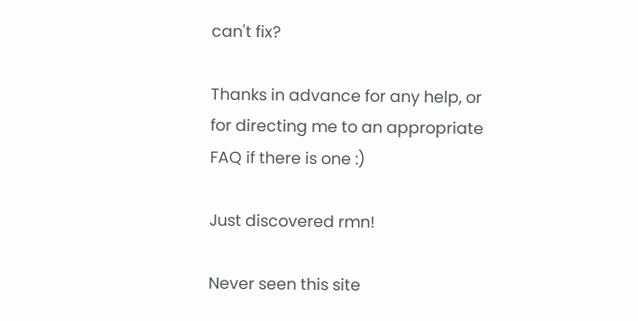can't fix?

Thanks in advance for any help, or for directing me to an appropriate FAQ if there is one :)

Just discovered rmn!

Never seen this site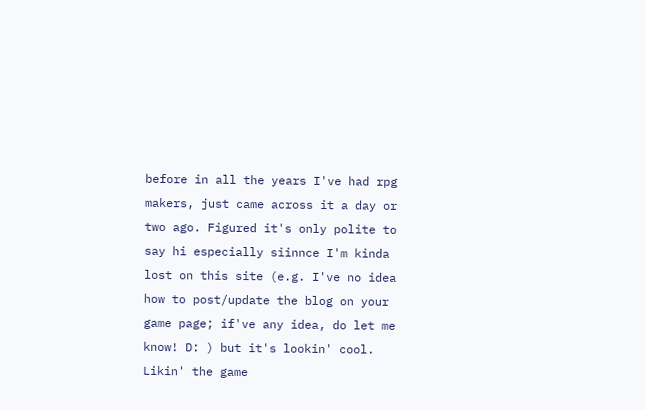before in all the years I've had rpg makers, just came across it a day or two ago. Figured it's only polite to say hi especially siinnce I'm kinda lost on this site (e.g. I've no idea how to post/update the blog on your game page; if've any idea, do let me know! D: ) but it's lookin' cool. Likin' the game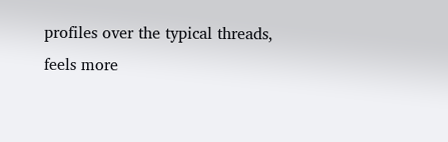profiles over the typical threads, feels more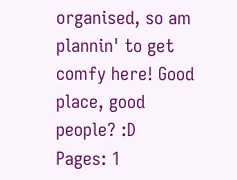organised, so am plannin' to get comfy here! Good place, good people? :D
Pages: 1